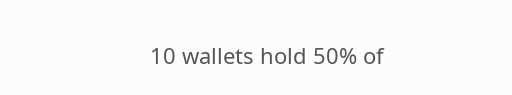10 wallets hold 50% of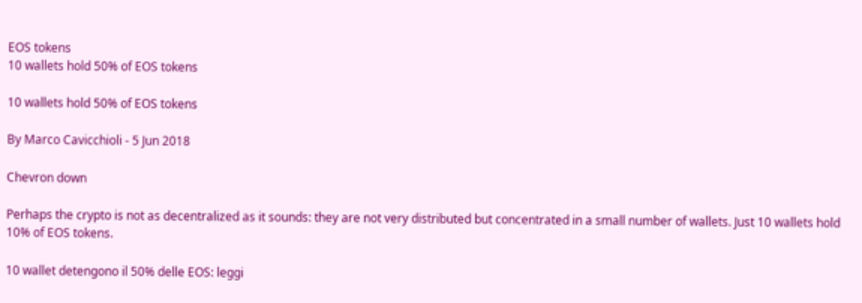EOS tokens
10 wallets hold 50% of EOS tokens

10 wallets hold 50% of EOS tokens

By Marco Cavicchioli - 5 Jun 2018

Chevron down

Perhaps the crypto is not as decentralized as it sounds: they are not very distributed but concentrated in a small number of wallets. Just 10 wallets hold 10% of EOS tokens.

10 wallet detengono il 50% delle EOS: leggi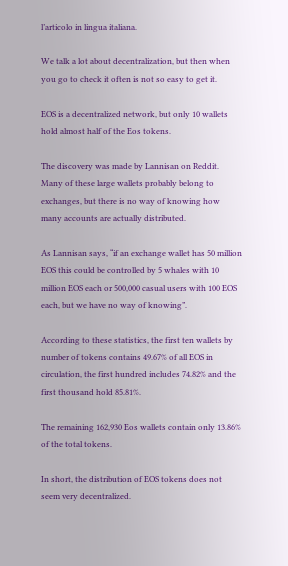l’articolo in lingua italiana.

We talk a lot about decentralization, but then when you go to check it often is not so easy to get it.

EOS is a decentralized network, but only 10 wallets hold almost half of the Eos tokens.

The discovery was made by Lannisan on Reddit. Many of these large wallets probably belong to exchanges, but there is no way of knowing how many accounts are actually distributed.

As Lannisan says, “if an exchange wallet has 50 million EOS this could be controlled by 5 whales with 10 million EOS each or 500,000 casual users with 100 EOS each, but we have no way of knowing”.

According to these statistics, the first ten wallets by number of tokens contains 49.67% of all EOS in circulation, the first hundred includes 74.82% and the first thousand hold 85.81%.

The remaining 162,930 Eos wallets contain only 13.86% of the total tokens.

In short, the distribution of EOS tokens does not seem very decentralized.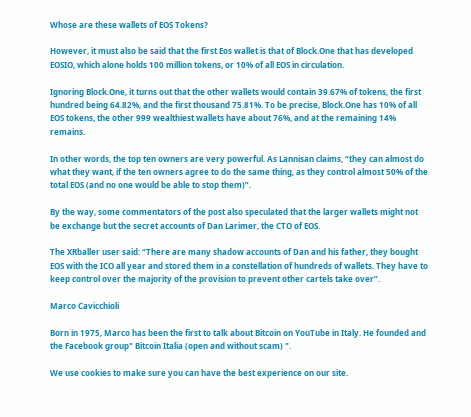Whose are these wallets of EOS Tokens?

However, it must also be said that the first Eos wallet is that of Block.One that has developed EOSIO, which alone holds 100 million tokens, or 10% of all EOS in circulation.

Ignoring Block.One, it turns out that the other wallets would contain 39.67% of tokens, the first hundred being 64.82%, and the first thousand 75.81%. To be precise, Block.One has 10% of all EOS tokens, the other 999 wealthiest wallets have about 76%, and at the remaining 14% remains.

In other words, the top ten owners are very powerful. As Lannisan claims, “they can almost do what they want, if the ten owners agree to do the same thing, as they control almost 50% of the total EOS (and no one would be able to stop them)”.

By the way, some commentators of the post also speculated that the larger wallets might not be exchange but the secret accounts of Dan Larimer, the CTO of EOS.

The XRballer user said: “There are many shadow accounts of Dan and his father, they bought EOS with the ICO all year and stored them in a constellation of hundreds of wallets. They have to keep control over the majority of the provision to prevent other cartels take over”.

Marco Cavicchioli

Born in 1975, Marco has been the first to talk about Bitcoin on YouTube in Italy. He founded and the Facebook group" Bitcoin Italia (open and without scam) ".

We use cookies to make sure you can have the best experience on our site.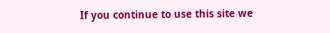If you continue to use this site we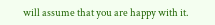will assume that you are happy with it.